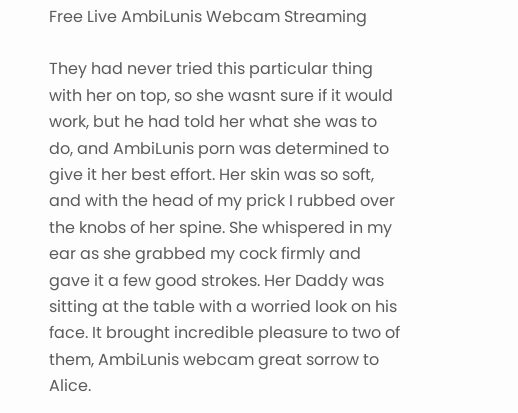Free Live AmbiLunis Webcam Streaming

They had never tried this particular thing with her on top, so she wasnt sure if it would work, but he had told her what she was to do, and AmbiLunis porn was determined to give it her best effort. Her skin was so soft, and with the head of my prick I rubbed over the knobs of her spine. She whispered in my ear as she grabbed my cock firmly and gave it a few good strokes. Her Daddy was sitting at the table with a worried look on his face. It brought incredible pleasure to two of them, AmbiLunis webcam great sorrow to Alice.